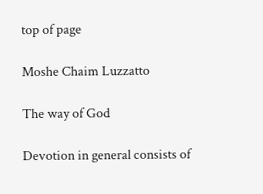top of page

Moshe Chaim Luzzatto

The way of God

Devotion in general consists of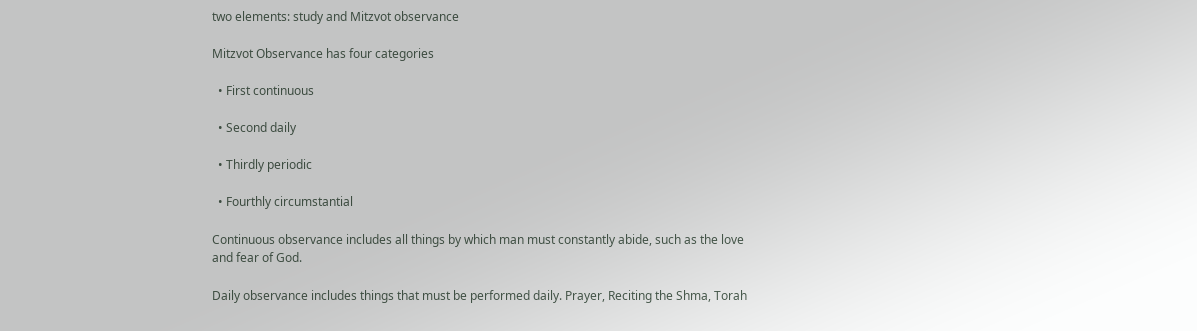two elements: study and Mitzvot observance

Mitzvot Observance has four categories

  • First continuous

  • Second daily

  • Thirdly periodic

  • Fourthly circumstantial

Continuous observance includes all things by which man must constantly abide, such as the love and fear of God.

Daily observance includes things that must be performed daily. Prayer, Reciting the Shma, Torah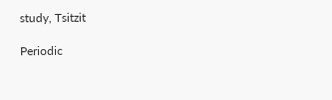study, Tsitzit

Periodic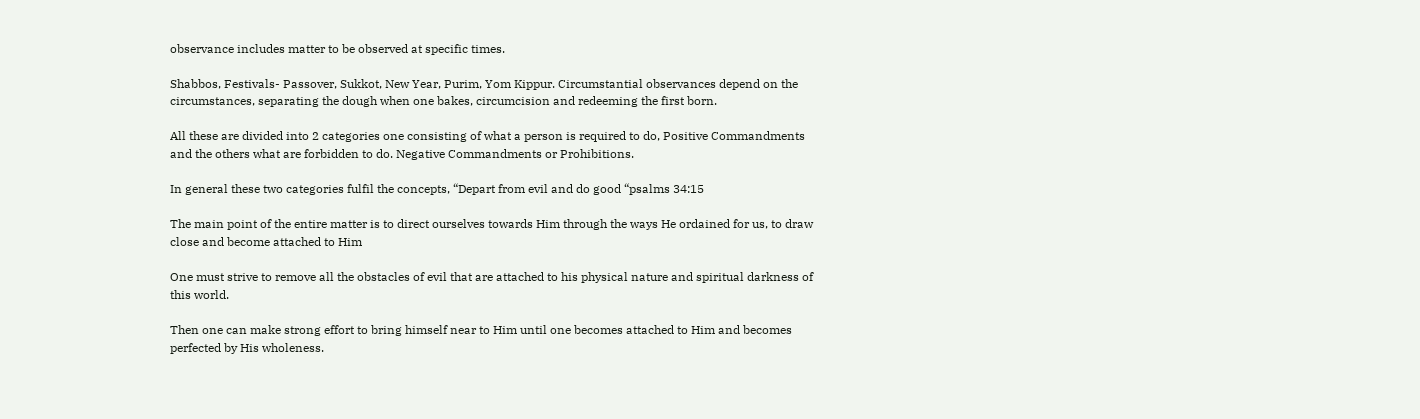observance includes matter to be observed at specific times.

Shabbos, Festivals- Passover, Sukkot, New Year, Purim, Yom Kippur. Circumstantial observances depend on the circumstances, separating the dough when one bakes, circumcision and redeeming the first born.

All these are divided into 2 categories one consisting of what a person is required to do, Positive Commandments and the others what are forbidden to do. Negative Commandments or Prohibitions.

In general these two categories fulfil the concepts, “Depart from evil and do good “psalms 34:15

The main point of the entire matter is to direct ourselves towards Him through the ways He ordained for us, to draw close and become attached to Him

One must strive to remove all the obstacles of evil that are attached to his physical nature and spiritual darkness of this world.

Then one can make strong effort to bring himself near to Him until one becomes attached to Him and becomes perfected by His wholeness.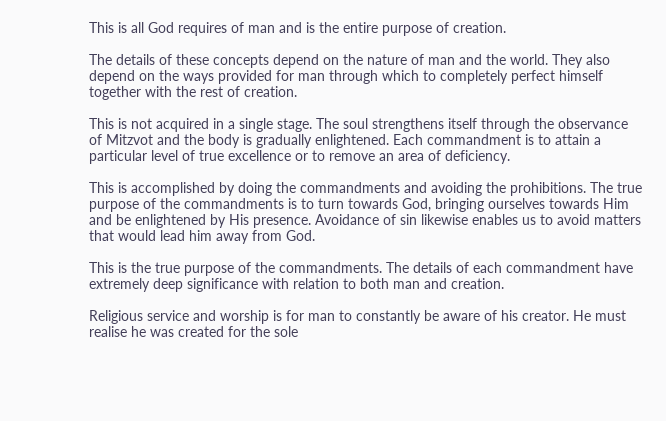This is all God requires of man and is the entire purpose of creation.

The details of these concepts depend on the nature of man and the world. They also depend on the ways provided for man through which to completely perfect himself together with the rest of creation.

This is not acquired in a single stage. The soul strengthens itself through the observance of Mitzvot and the body is gradually enlightened. Each commandment is to attain a particular level of true excellence or to remove an area of deficiency.

This is accomplished by doing the commandments and avoiding the prohibitions. The true purpose of the commandments is to turn towards God, bringing ourselves towards Him and be enlightened by His presence. Avoidance of sin likewise enables us to avoid matters that would lead him away from God.

This is the true purpose of the commandments. The details of each commandment have extremely deep significance with relation to both man and creation.

Religious service and worship is for man to constantly be aware of his creator. He must realise he was created for the sole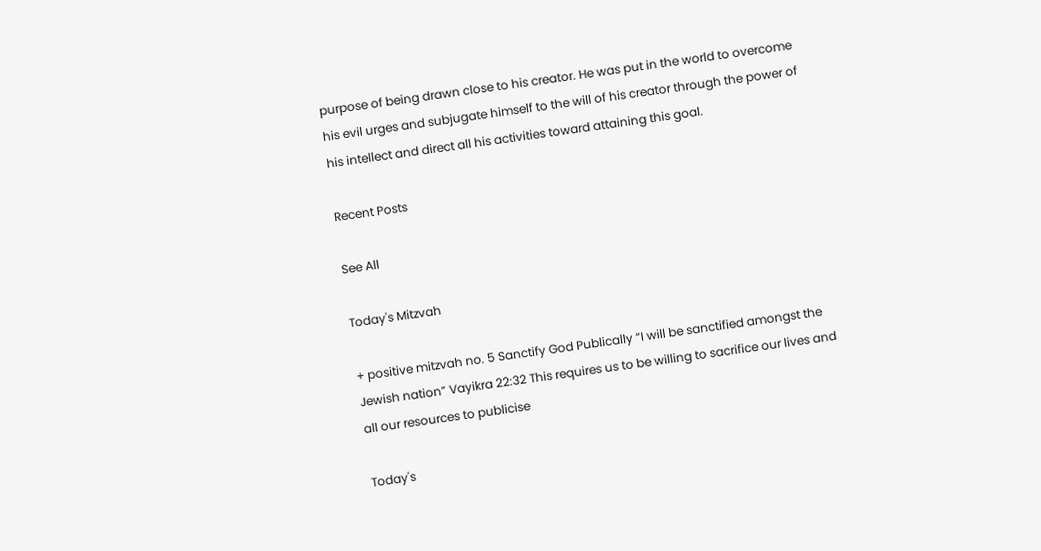purpose of being drawn close to his creator. He was put in the world to overcome his evil urges and subjugate himself to the will of his creator through the power of his intellect and direct all his activities toward attaining this goal.

Recent Posts

See All

Today's Mitzvah

+ positive mitzvah no. 5 Sanctify God Publically “I will be sanctified amongst the Jewish nation” Vayikra 22:32 This requires us to be willing to sacrifice our lives and all our resources to publicise

Today's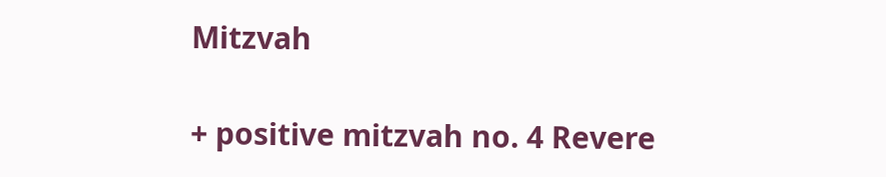Mitzvah

+ positive mitzvah no. 4 Revere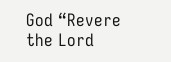God “Revere the Lord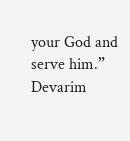your God and serve him.” Devarim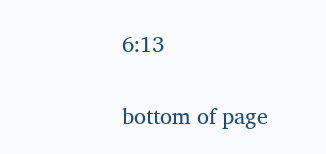6:13


bottom of page